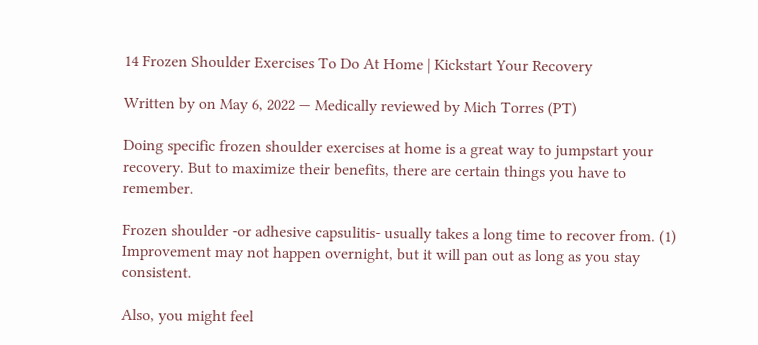14 Frozen Shoulder Exercises To Do At Home | Kickstart Your Recovery

Written by on May 6, 2022 — Medically reviewed by Mich Torres (PT)

Doing specific frozen shoulder exercises at home is a great way to jumpstart your recovery. But to maximize their benefits, there are certain things you have to remember.

Frozen shoulder -or adhesive capsulitis- usually takes a long time to recover from. (1) Improvement may not happen overnight, but it will pan out as long as you stay consistent.

Also, you might feel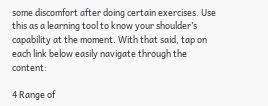some discomfort after doing certain exercises. Use this as a learning tool to know your shoulder’s capability at the moment. With that said, tap on each link below easily navigate through the content:

4 Range of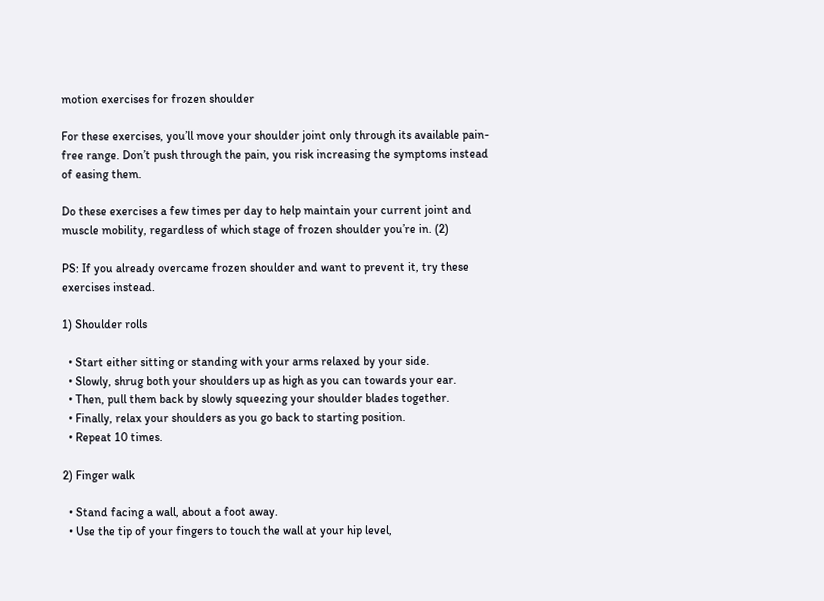motion exercises for frozen shoulder

For these exercises, you’ll move your shoulder joint only through its available pain-free range. Don’t push through the pain, you risk increasing the symptoms instead of easing them.

Do these exercises a few times per day to help maintain your current joint and muscle mobility, regardless of which stage of frozen shoulder you’re in. (2)

PS: If you already overcame frozen shoulder and want to prevent it, try these exercises instead.

1) Shoulder rolls

  • Start either sitting or standing with your arms relaxed by your side.
  • Slowly, shrug both your shoulders up as high as you can towards your ear.
  • Then, pull them back by slowly squeezing your shoulder blades together.
  • Finally, relax your shoulders as you go back to starting position.
  • Repeat 10 times.

2) Finger walk

  • Stand facing a wall, about a foot away.
  • Use the tip of your fingers to touch the wall at your hip level,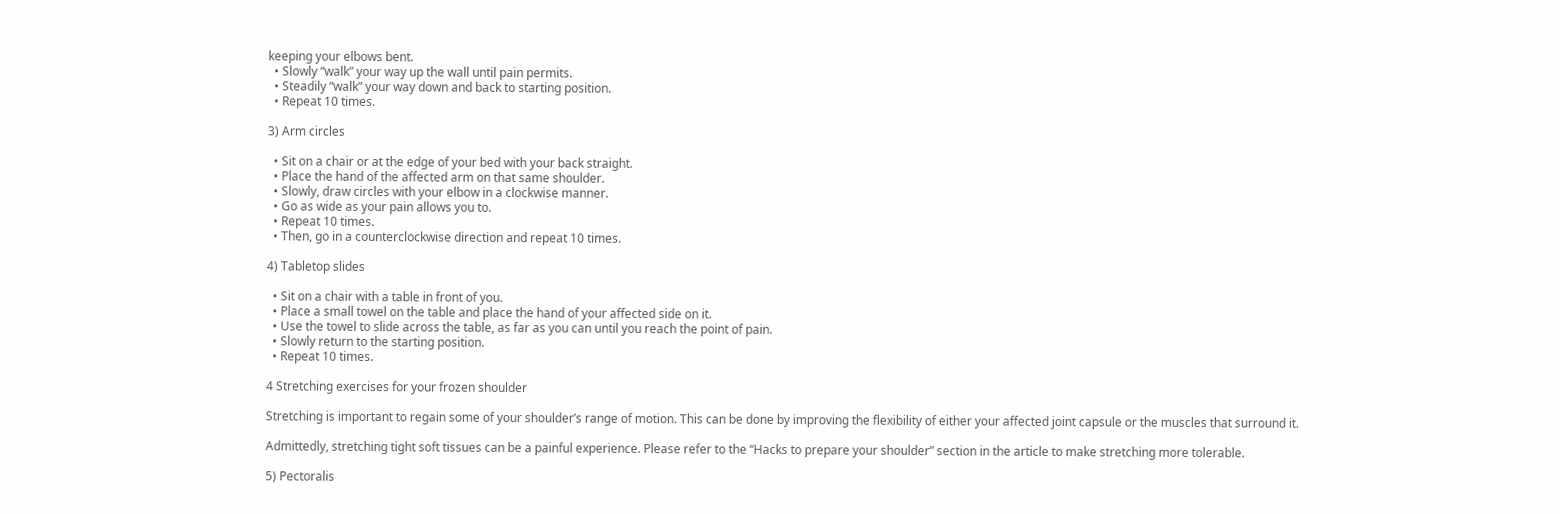keeping your elbows bent.
  • Slowly “walk” your way up the wall until pain permits.
  • Steadily “walk” your way down and back to starting position.
  • Repeat 10 times.

3) Arm circles

  • Sit on a chair or at the edge of your bed with your back straight.
  • Place the hand of the affected arm on that same shoulder.
  • Slowly, draw circles with your elbow in a clockwise manner.
  • Go as wide as your pain allows you to.
  • Repeat 10 times.
  • Then, go in a counterclockwise direction and repeat 10 times.

4) Tabletop slides

  • Sit on a chair with a table in front of you.
  • Place a small towel on the table and place the hand of your affected side on it.
  • Use the towel to slide across the table, as far as you can until you reach the point of pain.
  • Slowly return to the starting position.
  • Repeat 10 times.

4 Stretching exercises for your frozen shoulder

Stretching is important to regain some of your shoulder’s range of motion. This can be done by improving the flexibility of either your affected joint capsule or the muscles that surround it.

Admittedly, stretching tight soft tissues can be a painful experience. Please refer to the “Hacks to prepare your shoulder” section in the article to make stretching more tolerable.

5) Pectoralis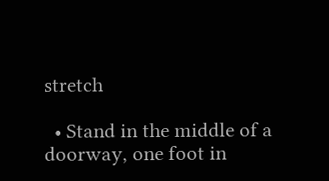stretch

  • Stand in the middle of a doorway, one foot in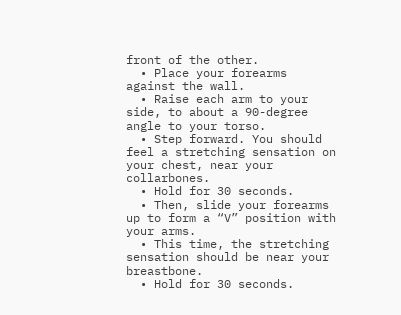front of the other.
  • Place your forearms against the wall.
  • Raise each arm to your side, to about a 90-degree angle to your torso.
  • Step forward. You should feel a stretching sensation on your chest, near your collarbones.
  • Hold for 30 seconds.
  • Then, slide your forearms up to form a “V” position with your arms.
  • This time, the stretching sensation should be near your breastbone.
  • Hold for 30 seconds.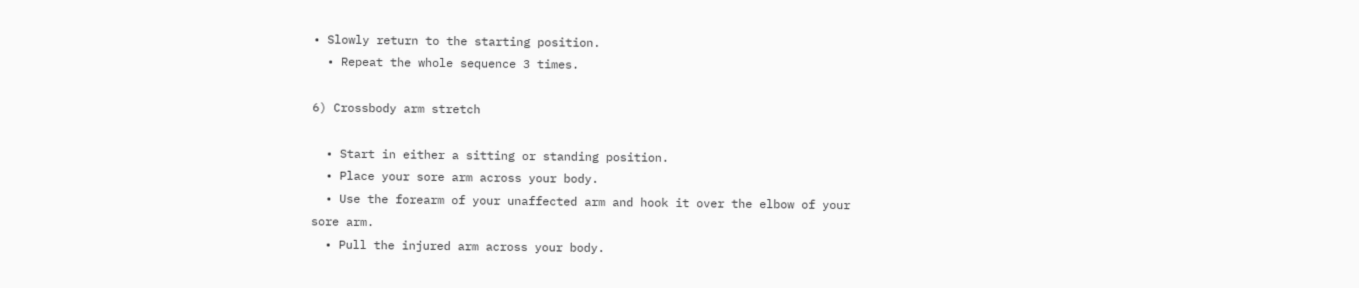• Slowly return to the starting position.
  • Repeat the whole sequence 3 times.

6) Crossbody arm stretch

  • Start in either a sitting or standing position.
  • Place your sore arm across your body.
  • Use the forearm of your unaffected arm and hook it over the elbow of your sore arm.
  • Pull the injured arm across your body.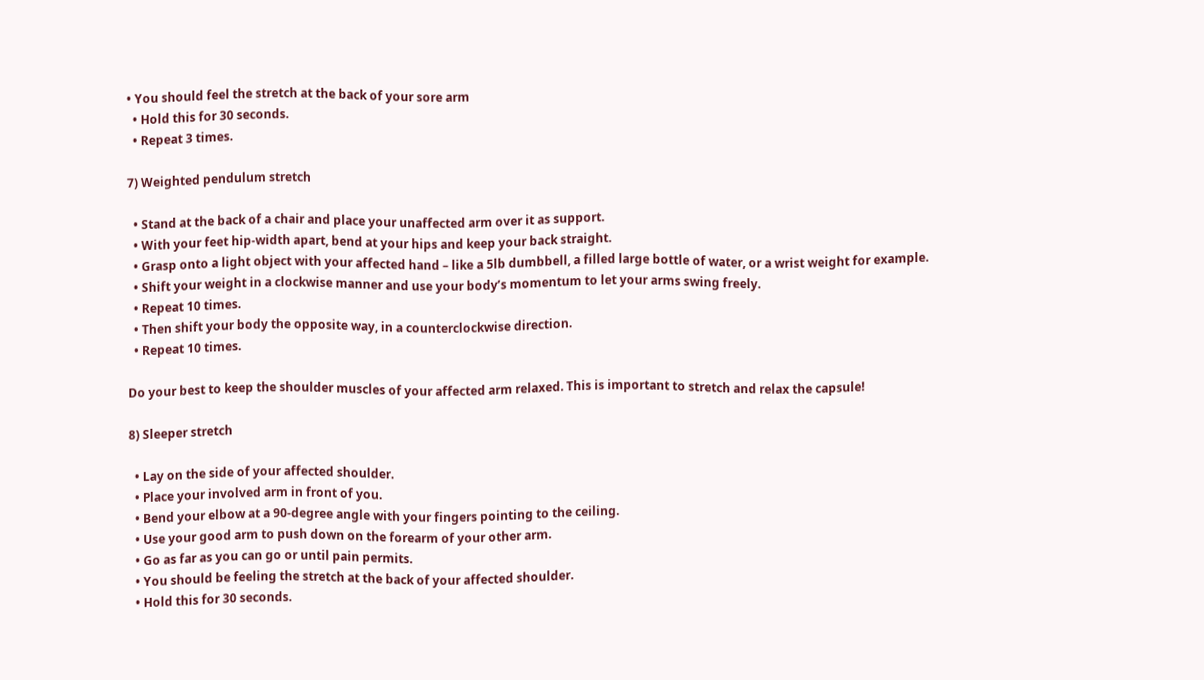• You should feel the stretch at the back of your sore arm
  • Hold this for 30 seconds.
  • Repeat 3 times.

7) Weighted pendulum stretch

  • Stand at the back of a chair and place your unaffected arm over it as support.
  • With your feet hip-width apart, bend at your hips and keep your back straight.
  • Grasp onto a light object with your affected hand – like a 5lb dumbbell, a filled large bottle of water, or a wrist weight for example.
  • Shift your weight in a clockwise manner and use your body’s momentum to let your arms swing freely.
  • Repeat 10 times.
  • Then shift your body the opposite way, in a counterclockwise direction.
  • Repeat 10 times.

Do your best to keep the shoulder muscles of your affected arm relaxed. This is important to stretch and relax the capsule!

8) Sleeper stretch

  • Lay on the side of your affected shoulder.
  • Place your involved arm in front of you.
  • Bend your elbow at a 90-degree angle with your fingers pointing to the ceiling.
  • Use your good arm to push down on the forearm of your other arm.
  • Go as far as you can go or until pain permits.
  • You should be feeling the stretch at the back of your affected shoulder.
  • Hold this for 30 seconds.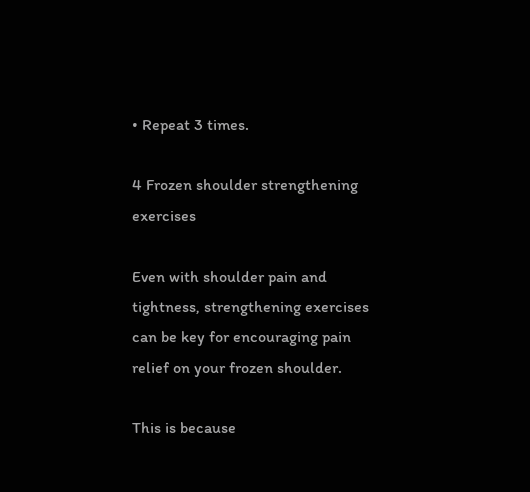• Repeat 3 times.

4 Frozen shoulder strengthening exercises

Even with shoulder pain and tightness, strengthening exercises can be key for encouraging pain relief on your frozen shoulder.

This is because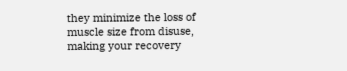they minimize the loss of muscle size from disuse, making your recovery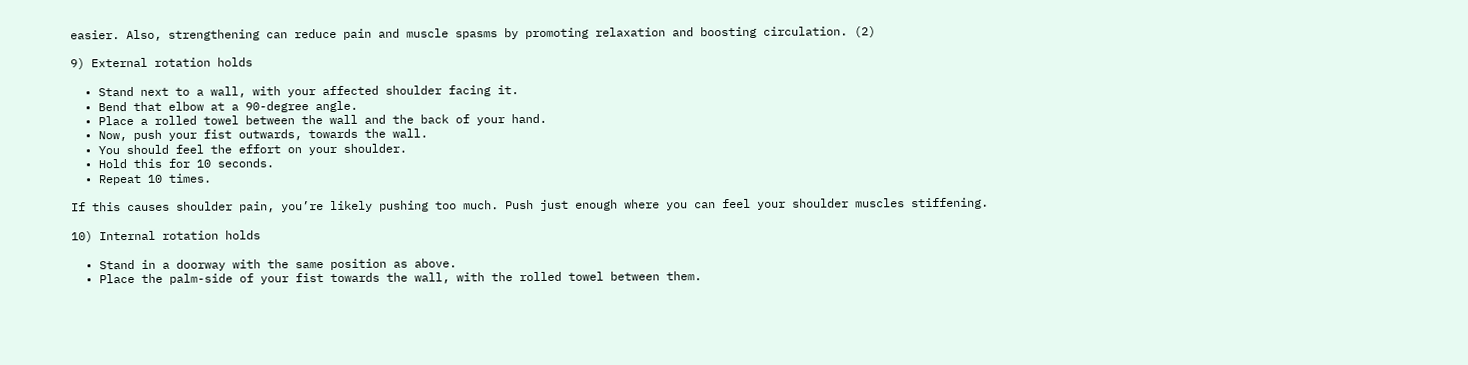easier. Also, strengthening can reduce pain and muscle spasms by promoting relaxation and boosting circulation. (2)

9) External rotation holds

  • Stand next to a wall, with your affected shoulder facing it.
  • Bend that elbow at a 90-degree angle.
  • Place a rolled towel between the wall and the back of your hand.
  • Now, push your fist outwards, towards the wall.
  • You should feel the effort on your shoulder.
  • Hold this for 10 seconds.
  • Repeat 10 times.

If this causes shoulder pain, you’re likely pushing too much. Push just enough where you can feel your shoulder muscles stiffening.

10) Internal rotation holds

  • Stand in a doorway with the same position as above.
  • Place the palm-side of your fist towards the wall, with the rolled towel between them.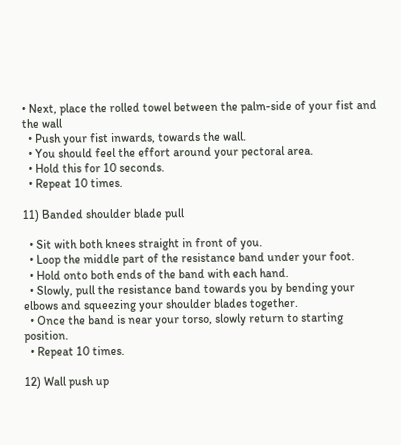• Next, place the rolled towel between the palm-side of your fist and the wall
  • Push your fist inwards, towards the wall.
  • You should feel the effort around your pectoral area.
  • Hold this for 10 seconds.
  • Repeat 10 times.

11) Banded shoulder blade pull

  • Sit with both knees straight in front of you.
  • Loop the middle part of the resistance band under your foot.
  • Hold onto both ends of the band with each hand.
  • Slowly, pull the resistance band towards you by bending your elbows and squeezing your shoulder blades together.
  • Once the band is near your torso, slowly return to starting position.
  • Repeat 10 times.

12) Wall push up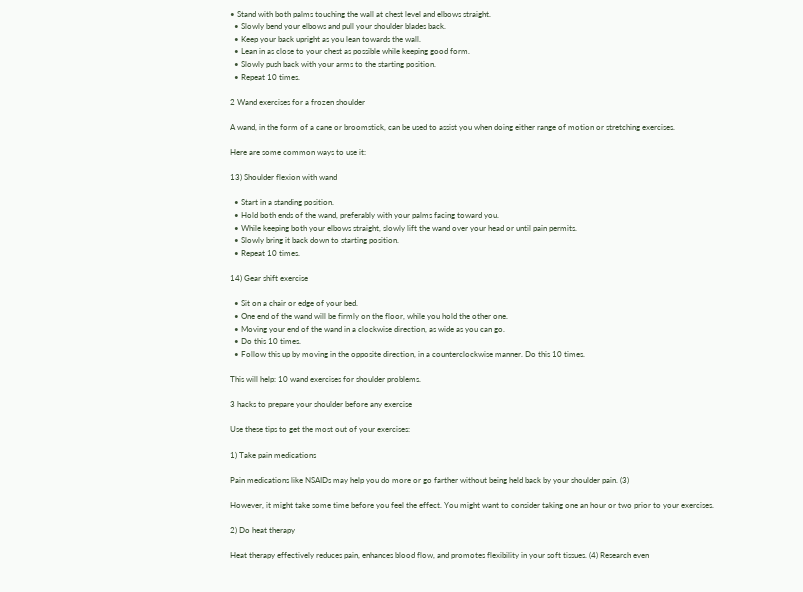• Stand with both palms touching the wall at chest level and elbows straight.
  • Slowly bend your elbows and pull your shoulder blades back.
  • Keep your back upright as you lean towards the wall.
  • Lean in as close to your chest as possible while keeping good form.
  • Slowly push back with your arms to the starting position.
  • Repeat 10 times.

2 Wand exercises for a frozen shoulder

A wand, in the form of a cane or broomstick, can be used to assist you when doing either range of motion or stretching exercises.

Here are some common ways to use it:

13) Shoulder flexion with wand

  • Start in a standing position.
  • Hold both ends of the wand, preferably with your palms facing toward you.
  • While keeping both your elbows straight, slowly lift the wand over your head or until pain permits.
  • Slowly bring it back down to starting position.
  • Repeat 10 times.

14) Gear shift exercise

  • Sit on a chair or edge of your bed.
  • One end of the wand will be firmly on the floor, while you hold the other one.
  • Moving your end of the wand in a clockwise direction, as wide as you can go.
  • Do this 10 times.
  • Follow this up by moving in the opposite direction, in a counterclockwise manner. Do this 10 times.

This will help: 10 wand exercises for shoulder problems.

3 hacks to prepare your shoulder before any exercise

Use these tips to get the most out of your exercises:

1) Take pain medications

Pain medications like NSAIDs may help you do more or go farther without being held back by your shoulder pain. (3)

However, it might take some time before you feel the effect. You might want to consider taking one an hour or two prior to your exercises.

2) Do heat therapy

Heat therapy effectively reduces pain, enhances blood flow, and promotes flexibility in your soft tissues. (4) Research even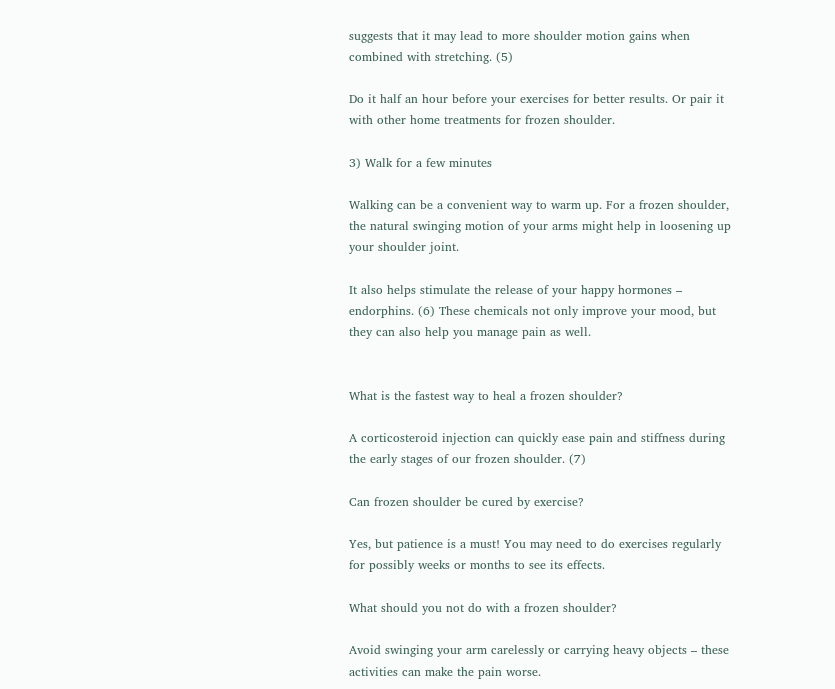suggests that it may lead to more shoulder motion gains when combined with stretching. (5)

Do it half an hour before your exercises for better results. Or pair it with other home treatments for frozen shoulder.

3) Walk for a few minutes

Walking can be a convenient way to warm up. For a frozen shoulder, the natural swinging motion of your arms might help in loosening up your shoulder joint.

It also helps stimulate the release of your happy hormones – endorphins. (6) These chemicals not only improve your mood, but they can also help you manage pain as well.


What is the fastest way to heal a frozen shoulder?

A corticosteroid injection can quickly ease pain and stiffness during the early stages of our frozen shoulder. (7)

Can frozen shoulder be cured by exercise?

Yes, but patience is a must! You may need to do exercises regularly for possibly weeks or months to see its effects.

What should you not do with a frozen shoulder?

Avoid swinging your arm carelessly or carrying heavy objects – these activities can make the pain worse.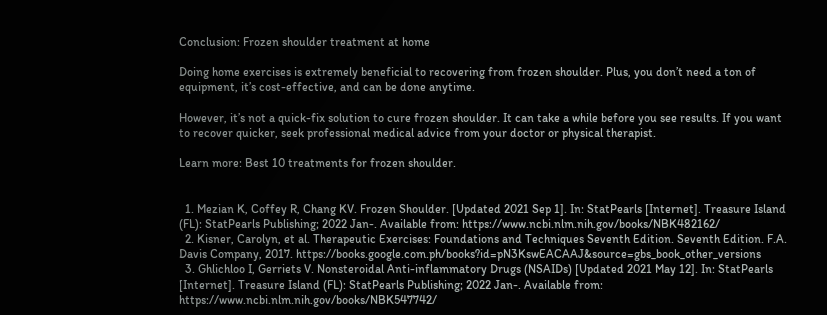Conclusion: Frozen shoulder treatment at home

Doing home exercises is extremely beneficial to recovering from frozen shoulder. Plus, you don’t need a ton of equipment, it’s cost-effective, and can be done anytime.

However, it’s not a quick-fix solution to cure frozen shoulder. It can take a while before you see results. If you want to recover quicker, seek professional medical advice from your doctor or physical therapist.

Learn more: Best 10 treatments for frozen shoulder.


  1. Mezian K, Coffey R, Chang KV. Frozen Shoulder. [Updated 2021 Sep 1]. In: StatPearls [Internet]. Treasure Island (FL): StatPearls Publishing; 2022 Jan-. Available from: https://www.ncbi.nlm.nih.gov/books/NBK482162/
  2. Kisner, Carolyn, et al. Therapeutic Exercises: Foundations and Techniques Seventh Edition. Seventh Edition. F.A. Davis Company, 2017. https://books.google.com.ph/books?id=pN3KswEACAAJ&source=gbs_book_other_versions
  3. Ghlichloo I, Gerriets V. Nonsteroidal Anti-inflammatory Drugs (NSAIDs) [Updated 2021 May 12]. In: StatPearls [Internet]. Treasure Island (FL): StatPearls Publishing; 2022 Jan-. Available from: https://www.ncbi.nlm.nih.gov/books/NBK547742/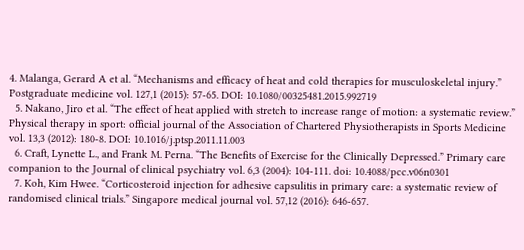4. Malanga, Gerard A et al. “Mechanisms and efficacy of heat and cold therapies for musculoskeletal injury.” Postgraduate medicine vol. 127,1 (2015): 57-65. DOI: 10.1080/00325481.2015.992719
  5. Nakano, Jiro et al. “The effect of heat applied with stretch to increase range of motion: a systematic review.” Physical therapy in sport: official journal of the Association of Chartered Physiotherapists in Sports Medicine vol. 13,3 (2012): 180-8. DOI: 10.1016/j.ptsp.2011.11.003
  6. Craft, Lynette L., and Frank M. Perna. “The Benefits of Exercise for the Clinically Depressed.” Primary care companion to the Journal of clinical psychiatry vol. 6,3 (2004): 104-111. doi: 10.4088/pcc.v06n0301
  7. Koh, Kim Hwee. “Corticosteroid injection for adhesive capsulitis in primary care: a systematic review of randomised clinical trials.” Singapore medical journal vol. 57,12 (2016): 646-657.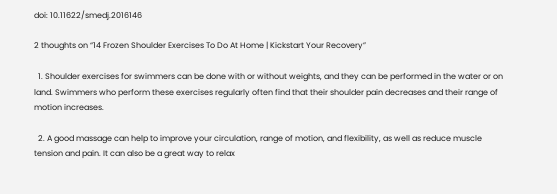doi: 10.11622/smedj.2016146

2 thoughts on “14 Frozen Shoulder Exercises To Do At Home | Kickstart Your Recovery”

  1. Shoulder exercises for swimmers can be done with or without weights, and they can be performed in the water or on land. Swimmers who perform these exercises regularly often find that their shoulder pain decreases and their range of motion increases.

  2. A good massage can help to improve your circulation, range of motion, and flexibility, as well as reduce muscle tension and pain. It can also be a great way to relax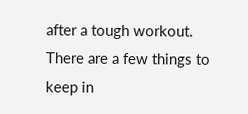after a tough workout. There are a few things to keep in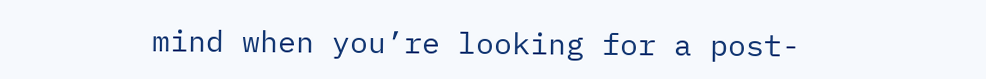mind when you’re looking for a post-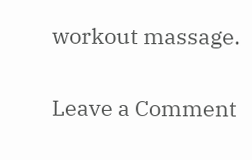workout massage.


Leave a Comment